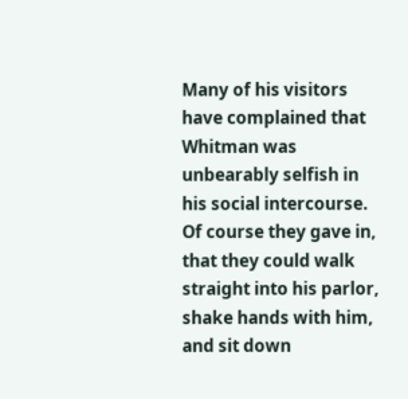Many of his visitors have complained that Whitman was unbearably selfish in his social intercourse. Of course they gave in, that they could walk straight into his parlor, shake hands with him, and sit down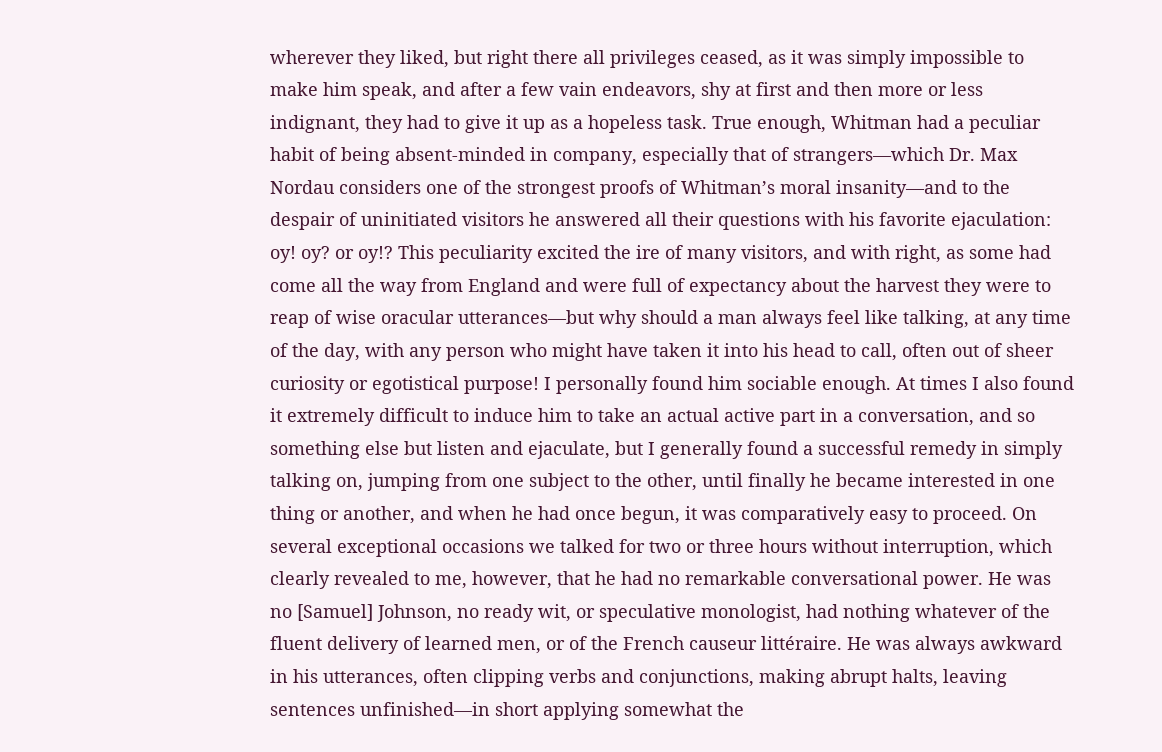wherever they liked, but right there all privileges ceased, as it was simply impossible to make him speak, and after a few vain endeavors, shy at first and then more or less indignant, they had to give it up as a hopeless task. True enough, Whitman had a peculiar habit of being absent-minded in company, especially that of strangers—which Dr. Max Nordau considers one of the strongest proofs of Whitman’s moral insanity—and to the despair of uninitiated visitors he answered all their questions with his favorite ejaculation: oy! oy? or oy!? This peculiarity excited the ire of many visitors, and with right, as some had come all the way from England and were full of expectancy about the harvest they were to reap of wise oracular utterances—but why should a man always feel like talking, at any time of the day, with any person who might have taken it into his head to call, often out of sheer curiosity or egotistical purpose! I personally found him sociable enough. At times I also found it extremely difficult to induce him to take an actual active part in a conversation, and so something else but listen and ejaculate, but I generally found a successful remedy in simply talking on, jumping from one subject to the other, until finally he became interested in one thing or another, and when he had once begun, it was comparatively easy to proceed. On several exceptional occasions we talked for two or three hours without interruption, which clearly revealed to me, however, that he had no remarkable conversational power. He was no [Samuel] Johnson, no ready wit, or speculative monologist, had nothing whatever of the fluent delivery of learned men, or of the French causeur littéraire. He was always awkward in his utterances, often clipping verbs and conjunctions, making abrupt halts, leaving sentences unfinished—in short applying somewhat the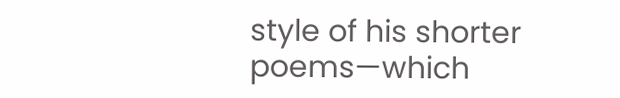style of his shorter poems—which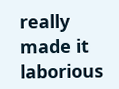really made it laborious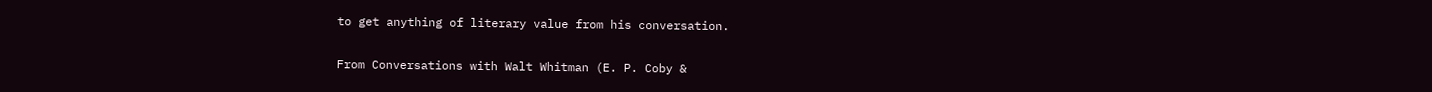to get anything of literary value from his conversation.


From Conversations with Walt Whitman (E. P. Coby &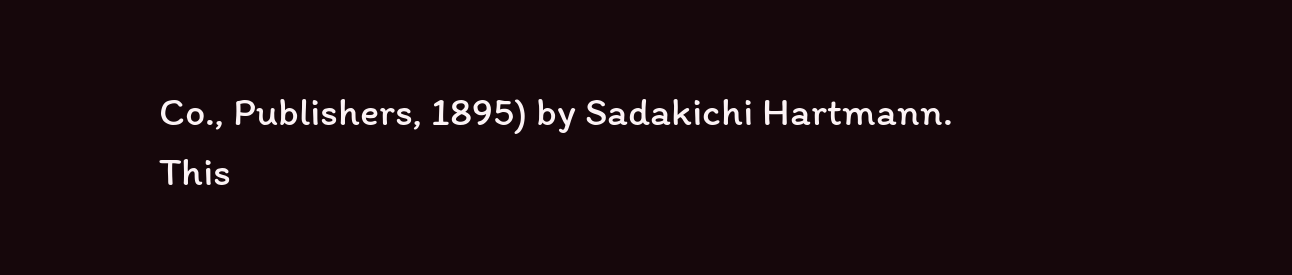Co., Publishers, 1895) by Sadakichi Hartmann.
This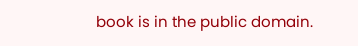book is in the public domain.